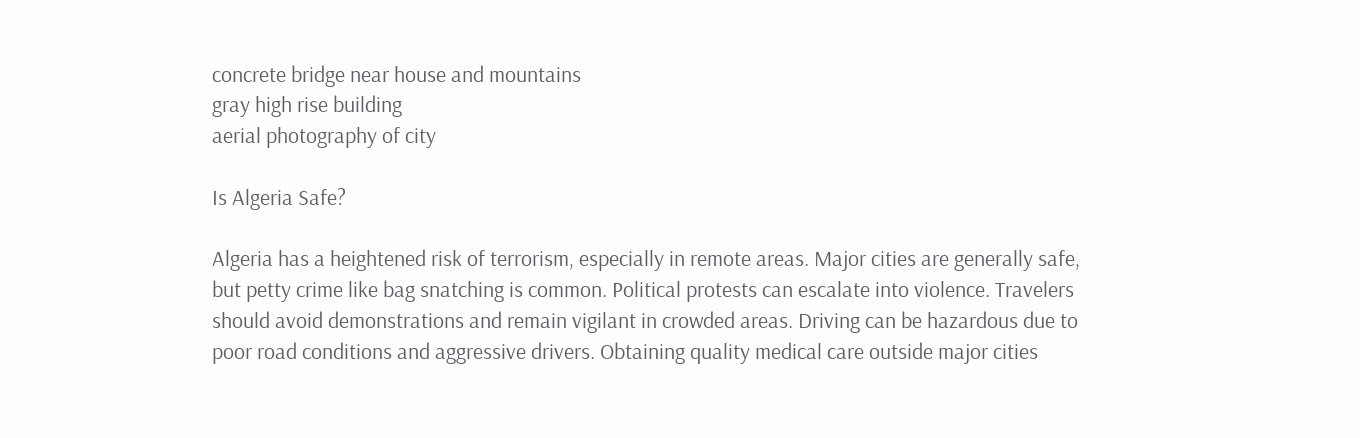concrete bridge near house and mountains
gray high rise building
aerial photography of city

Is Algeria Safe?

Algeria has a heightened risk of terrorism, especially in remote areas. Major cities are generally safe, but petty crime like bag snatching is common. Political protests can escalate into violence. Travelers should avoid demonstrations and remain vigilant in crowded areas. Driving can be hazardous due to poor road conditions and aggressive drivers. Obtaining quality medical care outside major cities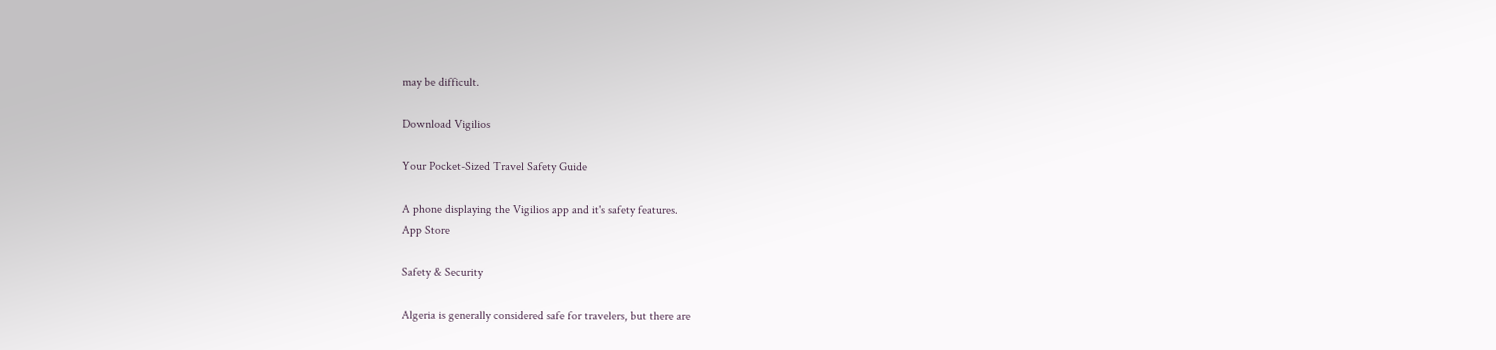may be difficult.

Download Vigilios

Your Pocket-Sized Travel Safety Guide

A phone displaying the Vigilios app and it's safety features.
App Store

Safety & Security

Algeria is generally considered safe for travelers, but there are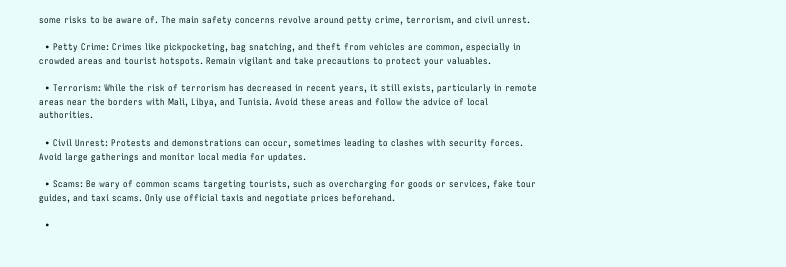some risks to be aware of. The main safety concerns revolve around petty crime, terrorism, and civil unrest.

  • Petty Crime: Crimes like pickpocketing, bag snatching, and theft from vehicles are common, especially in crowded areas and tourist hotspots. Remain vigilant and take precautions to protect your valuables.

  • Terrorism: While the risk of terrorism has decreased in recent years, it still exists, particularly in remote areas near the borders with Mali, Libya, and Tunisia. Avoid these areas and follow the advice of local authorities.

  • Civil Unrest: Protests and demonstrations can occur, sometimes leading to clashes with security forces. Avoid large gatherings and monitor local media for updates.

  • Scams: Be wary of common scams targeting tourists, such as overcharging for goods or services, fake tour guides, and taxi scams. Only use official taxis and negotiate prices beforehand.

  •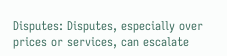Disputes: Disputes, especially over prices or services, can escalate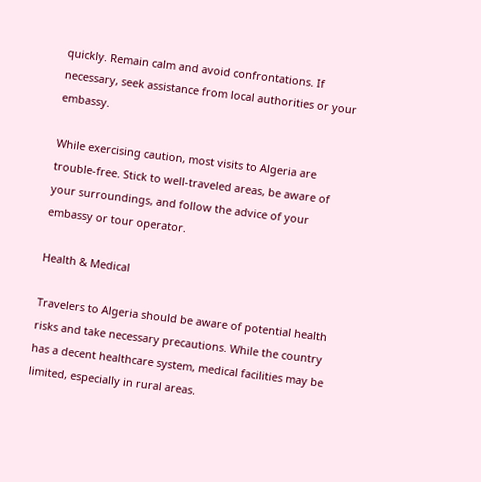quickly. Remain calm and avoid confrontations. If necessary, seek assistance from local authorities or your embassy.

While exercising caution, most visits to Algeria are trouble-free. Stick to well-traveled areas, be aware of your surroundings, and follow the advice of your embassy or tour operator.

Health & Medical

Travelers to Algeria should be aware of potential health risks and take necessary precautions. While the country has a decent healthcare system, medical facilities may be limited, especially in rural areas.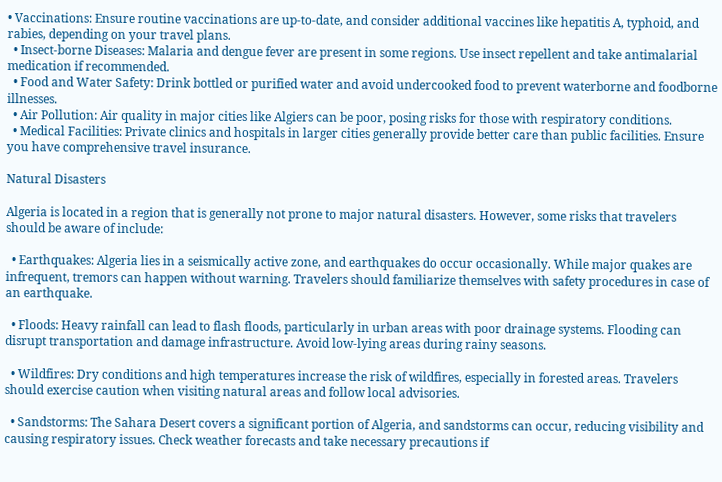• Vaccinations: Ensure routine vaccinations are up-to-date, and consider additional vaccines like hepatitis A, typhoid, and rabies, depending on your travel plans.
  • Insect-borne Diseases: Malaria and dengue fever are present in some regions. Use insect repellent and take antimalarial medication if recommended.
  • Food and Water Safety: Drink bottled or purified water and avoid undercooked food to prevent waterborne and foodborne illnesses.
  • Air Pollution: Air quality in major cities like Algiers can be poor, posing risks for those with respiratory conditions.
  • Medical Facilities: Private clinics and hospitals in larger cities generally provide better care than public facilities. Ensure you have comprehensive travel insurance.

Natural Disasters

Algeria is located in a region that is generally not prone to major natural disasters. However, some risks that travelers should be aware of include:

  • Earthquakes: Algeria lies in a seismically active zone, and earthquakes do occur occasionally. While major quakes are infrequent, tremors can happen without warning. Travelers should familiarize themselves with safety procedures in case of an earthquake.

  • Floods: Heavy rainfall can lead to flash floods, particularly in urban areas with poor drainage systems. Flooding can disrupt transportation and damage infrastructure. Avoid low-lying areas during rainy seasons.

  • Wildfires: Dry conditions and high temperatures increase the risk of wildfires, especially in forested areas. Travelers should exercise caution when visiting natural areas and follow local advisories.

  • Sandstorms: The Sahara Desert covers a significant portion of Algeria, and sandstorms can occur, reducing visibility and causing respiratory issues. Check weather forecasts and take necessary precautions if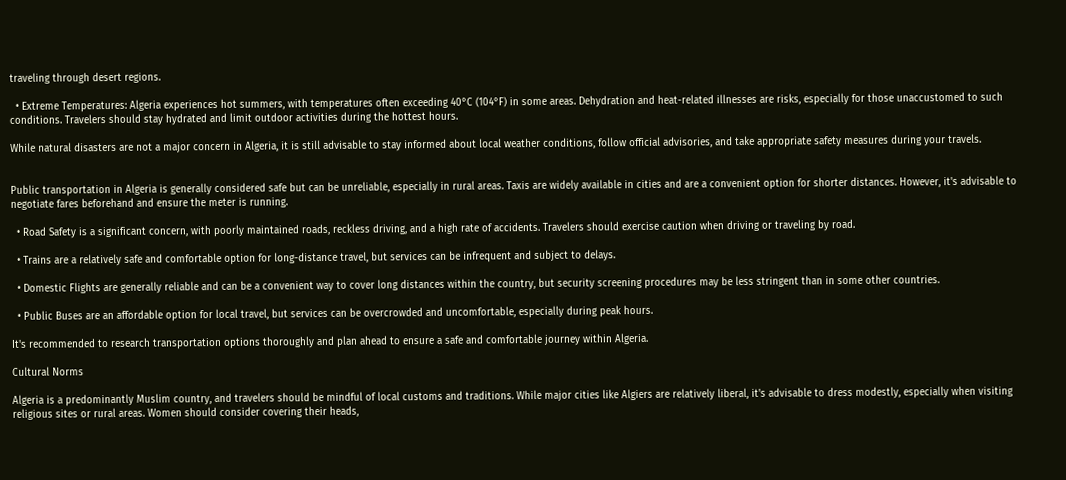traveling through desert regions.

  • Extreme Temperatures: Algeria experiences hot summers, with temperatures often exceeding 40°C (104°F) in some areas. Dehydration and heat-related illnesses are risks, especially for those unaccustomed to such conditions. Travelers should stay hydrated and limit outdoor activities during the hottest hours.

While natural disasters are not a major concern in Algeria, it is still advisable to stay informed about local weather conditions, follow official advisories, and take appropriate safety measures during your travels.


Public transportation in Algeria is generally considered safe but can be unreliable, especially in rural areas. Taxis are widely available in cities and are a convenient option for shorter distances. However, it's advisable to negotiate fares beforehand and ensure the meter is running.

  • Road Safety is a significant concern, with poorly maintained roads, reckless driving, and a high rate of accidents. Travelers should exercise caution when driving or traveling by road.

  • Trains are a relatively safe and comfortable option for long-distance travel, but services can be infrequent and subject to delays.

  • Domestic Flights are generally reliable and can be a convenient way to cover long distances within the country, but security screening procedures may be less stringent than in some other countries.

  • Public Buses are an affordable option for local travel, but services can be overcrowded and uncomfortable, especially during peak hours.

It's recommended to research transportation options thoroughly and plan ahead to ensure a safe and comfortable journey within Algeria.

Cultural Norms

Algeria is a predominantly Muslim country, and travelers should be mindful of local customs and traditions. While major cities like Algiers are relatively liberal, it's advisable to dress modestly, especially when visiting religious sites or rural areas. Women should consider covering their heads,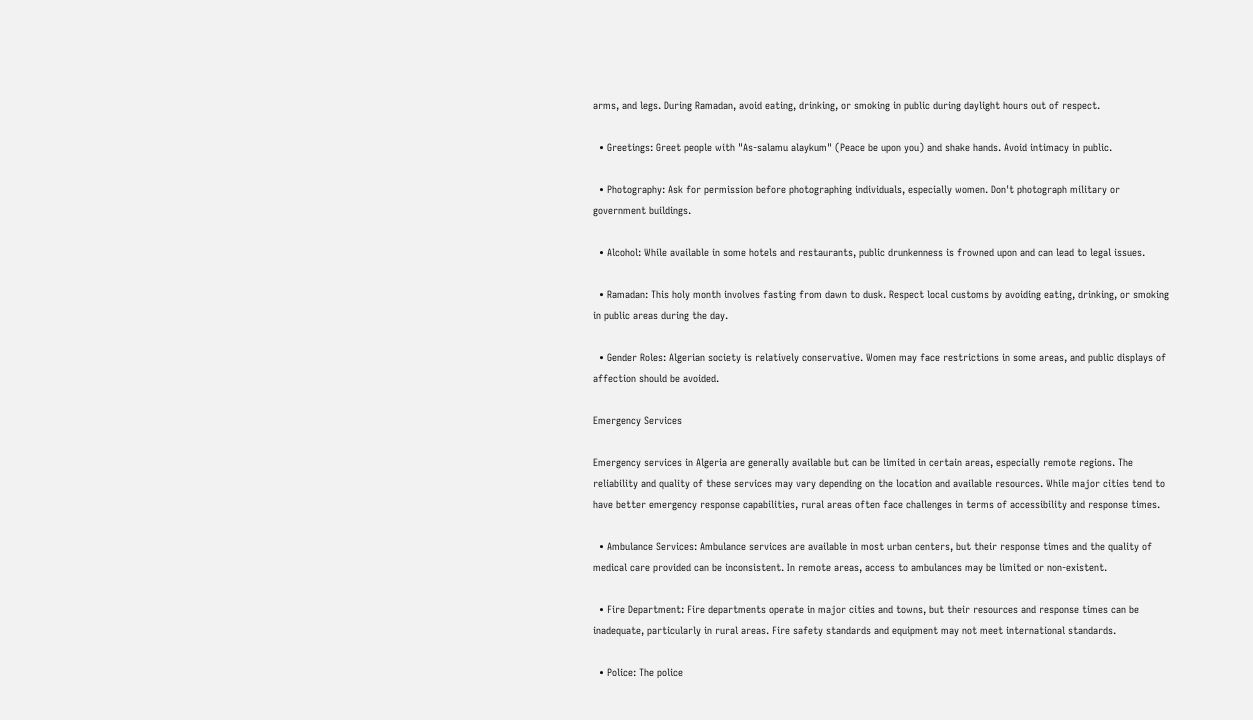arms, and legs. During Ramadan, avoid eating, drinking, or smoking in public during daylight hours out of respect.

  • Greetings: Greet people with "As-salamu alaykum" (Peace be upon you) and shake hands. Avoid intimacy in public.

  • Photography: Ask for permission before photographing individuals, especially women. Don't photograph military or government buildings.

  • Alcohol: While available in some hotels and restaurants, public drunkenness is frowned upon and can lead to legal issues.

  • Ramadan: This holy month involves fasting from dawn to dusk. Respect local customs by avoiding eating, drinking, or smoking in public areas during the day.

  • Gender Roles: Algerian society is relatively conservative. Women may face restrictions in some areas, and public displays of affection should be avoided.

Emergency Services

Emergency services in Algeria are generally available but can be limited in certain areas, especially remote regions. The reliability and quality of these services may vary depending on the location and available resources. While major cities tend to have better emergency response capabilities, rural areas often face challenges in terms of accessibility and response times.

  • Ambulance Services: Ambulance services are available in most urban centers, but their response times and the quality of medical care provided can be inconsistent. In remote areas, access to ambulances may be limited or non-existent.

  • Fire Department: Fire departments operate in major cities and towns, but their resources and response times can be inadequate, particularly in rural areas. Fire safety standards and equipment may not meet international standards.

  • Police: The police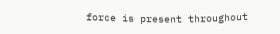force is present throughout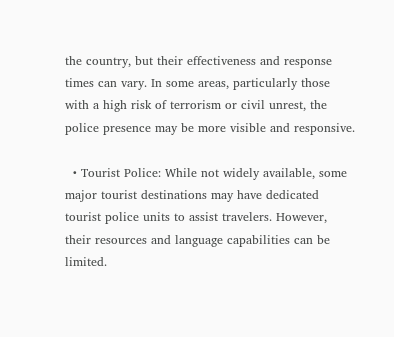the country, but their effectiveness and response times can vary. In some areas, particularly those with a high risk of terrorism or civil unrest, the police presence may be more visible and responsive.

  • Tourist Police: While not widely available, some major tourist destinations may have dedicated tourist police units to assist travelers. However, their resources and language capabilities can be limited.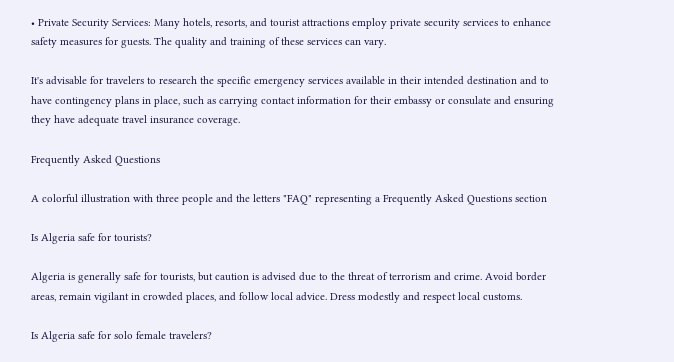• Private Security Services: Many hotels, resorts, and tourist attractions employ private security services to enhance safety measures for guests. The quality and training of these services can vary.

It's advisable for travelers to research the specific emergency services available in their intended destination and to have contingency plans in place, such as carrying contact information for their embassy or consulate and ensuring they have adequate travel insurance coverage.

Frequently Asked Questions

A colorful illustration with three people and the letters "FAQ" representing a Frequently Asked Questions section

Is Algeria safe for tourists?

Algeria is generally safe for tourists, but caution is advised due to the threat of terrorism and crime. Avoid border areas, remain vigilant in crowded places, and follow local advice. Dress modestly and respect local customs.

Is Algeria safe for solo female travelers?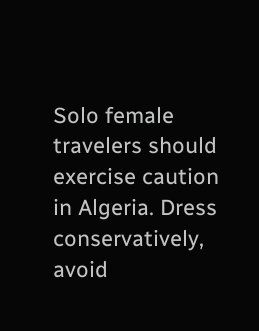Solo female travelers should exercise caution in Algeria. Dress conservatively, avoid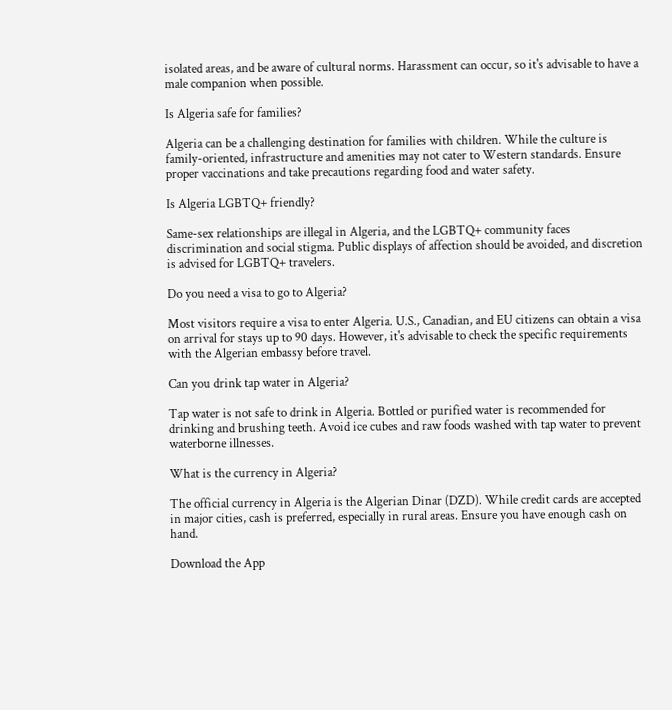isolated areas, and be aware of cultural norms. Harassment can occur, so it's advisable to have a male companion when possible.

Is Algeria safe for families?

Algeria can be a challenging destination for families with children. While the culture is family-oriented, infrastructure and amenities may not cater to Western standards. Ensure proper vaccinations and take precautions regarding food and water safety.

Is Algeria LGBTQ+ friendly?

Same-sex relationships are illegal in Algeria, and the LGBTQ+ community faces discrimination and social stigma. Public displays of affection should be avoided, and discretion is advised for LGBTQ+ travelers.

Do you need a visa to go to Algeria?

Most visitors require a visa to enter Algeria. U.S., Canadian, and EU citizens can obtain a visa on arrival for stays up to 90 days. However, it's advisable to check the specific requirements with the Algerian embassy before travel.

Can you drink tap water in Algeria?

Tap water is not safe to drink in Algeria. Bottled or purified water is recommended for drinking and brushing teeth. Avoid ice cubes and raw foods washed with tap water to prevent waterborne illnesses.

What is the currency in Algeria?

The official currency in Algeria is the Algerian Dinar (DZD). While credit cards are accepted in major cities, cash is preferred, especially in rural areas. Ensure you have enough cash on hand.

Download the App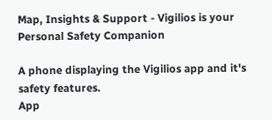Map, Insights & Support - Vigilios is your Personal Safety Companion

A phone displaying the Vigilios app and it's safety features.
App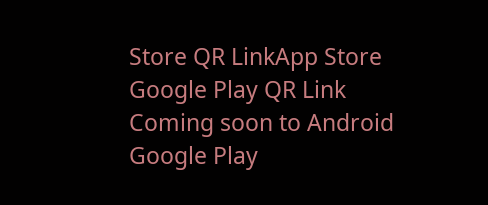Store QR LinkApp Store
Google Play QR Link
Coming soon to Android
Google Play